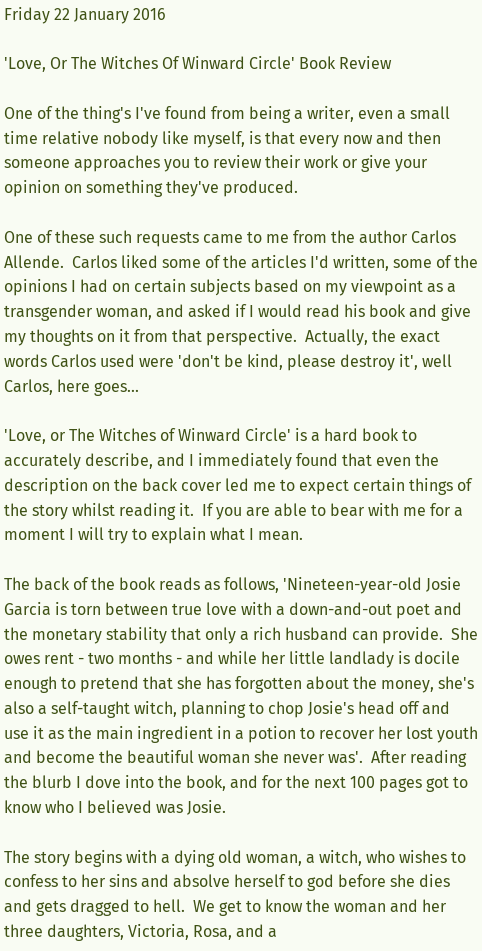Friday 22 January 2016

'Love, Or The Witches Of Winward Circle' Book Review

One of the thing's I've found from being a writer, even a small time relative nobody like myself, is that every now and then someone approaches you to review their work or give your opinion on something they've produced.

One of these such requests came to me from the author Carlos Allende.  Carlos liked some of the articles I'd written, some of the opinions I had on certain subjects based on my viewpoint as a transgender woman, and asked if I would read his book and give my thoughts on it from that perspective.  Actually, the exact words Carlos used were 'don't be kind, please destroy it', well Carlos, here goes...

'Love, or The Witches of Winward Circle' is a hard book to accurately describe, and I immediately found that even the description on the back cover led me to expect certain things of the story whilst reading it.  If you are able to bear with me for a moment I will try to explain what I mean.

The back of the book reads as follows, 'Nineteen-year-old Josie Garcia is torn between true love with a down-and-out poet and the monetary stability that only a rich husband can provide.  She owes rent - two months - and while her little landlady is docile enough to pretend that she has forgotten about the money, she's also a self-taught witch, planning to chop Josie's head off and use it as the main ingredient in a potion to recover her lost youth and become the beautiful woman she never was'.  After reading the blurb I dove into the book, and for the next 100 pages got to know who I believed was Josie.

The story begins with a dying old woman, a witch, who wishes to confess to her sins and absolve herself to god before she dies and gets dragged to hell.  We get to know the woman and her three daughters, Victoria, Rosa, and a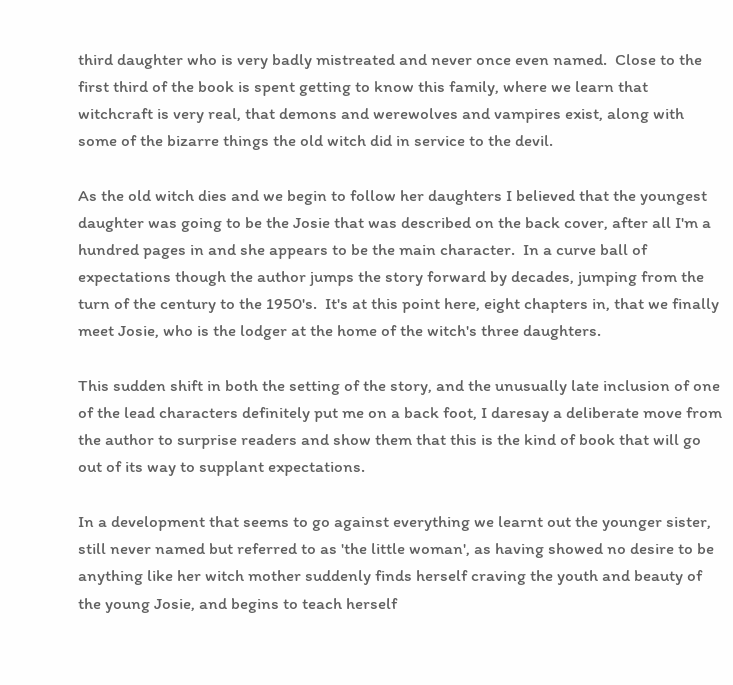third daughter who is very badly mistreated and never once even named.  Close to the first third of the book is spent getting to know this family, where we learn that witchcraft is very real, that demons and werewolves and vampires exist, along with some of the bizarre things the old witch did in service to the devil.

As the old witch dies and we begin to follow her daughters I believed that the youngest daughter was going to be the Josie that was described on the back cover, after all I'm a hundred pages in and she appears to be the main character.  In a curve ball of expectations though the author jumps the story forward by decades, jumping from the turn of the century to the 1950's.  It's at this point here, eight chapters in, that we finally meet Josie, who is the lodger at the home of the witch's three daughters.

This sudden shift in both the setting of the story, and the unusually late inclusion of one of the lead characters definitely put me on a back foot, I daresay a deliberate move from the author to surprise readers and show them that this is the kind of book that will go out of its way to supplant expectations.

In a development that seems to go against everything we learnt out the younger sister, still never named but referred to as 'the little woman', as having showed no desire to be anything like her witch mother suddenly finds herself craving the youth and beauty of the young Josie, and begins to teach herself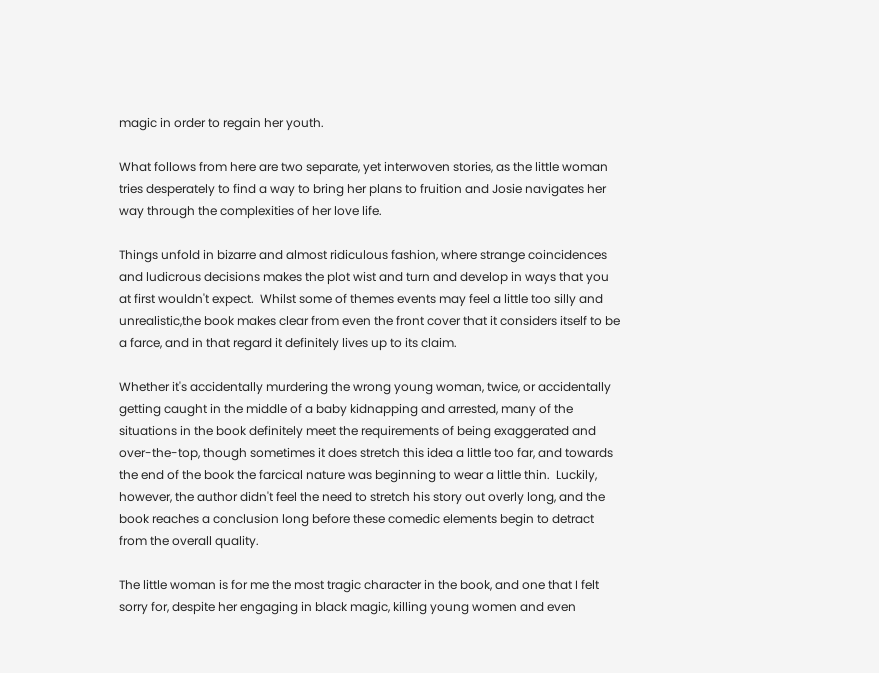magic in order to regain her youth.

What follows from here are two separate, yet interwoven stories, as the little woman tries desperately to find a way to bring her plans to fruition and Josie navigates her way through the complexities of her love life.

Things unfold in bizarre and almost ridiculous fashion, where strange coincidences and ludicrous decisions makes the plot wist and turn and develop in ways that you at first wouldn't expect.  Whilst some of themes events may feel a little too silly and unrealistic,the book makes clear from even the front cover that it considers itself to be a farce, and in that regard it definitely lives up to its claim.

Whether it's accidentally murdering the wrong young woman, twice, or accidentally getting caught in the middle of a baby kidnapping and arrested, many of the situations in the book definitely meet the requirements of being exaggerated and over-the-top, though sometimes it does stretch this idea a little too far, and towards the end of the book the farcical nature was beginning to wear a little thin.  Luckily, however, the author didn't feel the need to stretch his story out overly long, and the book reaches a conclusion long before these comedic elements begin to detract from the overall quality.

The little woman is for me the most tragic character in the book, and one that I felt sorry for, despite her engaging in black magic, killing young women and even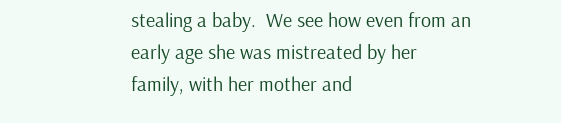stealing a baby.  We see how even from an early age she was mistreated by her family, with her mother and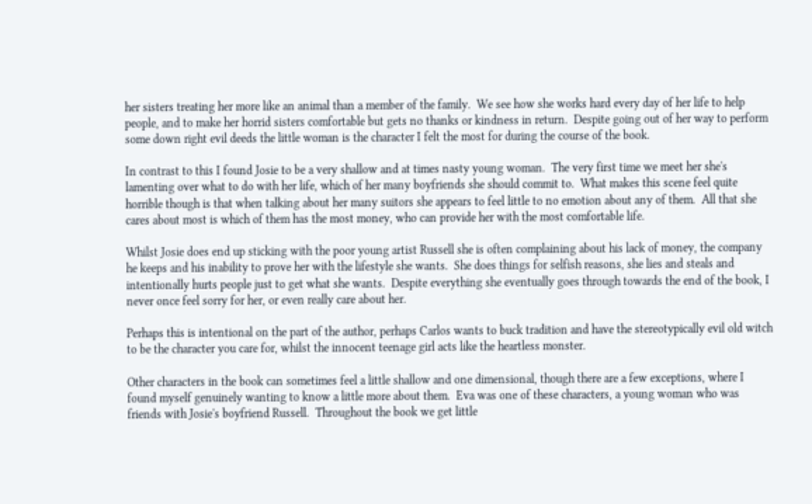her sisters treating her more like an animal than a member of the family.  We see how she works hard every day of her life to help people, and to make her horrid sisters comfortable but gets no thanks or kindness in return.  Despite going out of her way to perform some down right evil deeds the little woman is the character I felt the most for during the course of the book.

In contrast to this I found Josie to be a very shallow and at times nasty young woman.  The very first time we meet her she's lamenting over what to do with her life, which of her many boyfriends she should commit to.  What makes this scene feel quite horrible though is that when talking about her many suitors she appears to feel little to no emotion about any of them.  All that she cares about most is which of them has the most money, who can provide her with the most comfortable life.

Whilst Josie does end up sticking with the poor young artist Russell she is often complaining about his lack of money, the company he keeps and his inability to prove her with the lifestyle she wants.  She does things for selfish reasons, she lies and steals and intentionally hurts people just to get what she wants.  Despite everything she eventually goes through towards the end of the book, I never once feel sorry for her, or even really care about her.

Perhaps this is intentional on the part of the author, perhaps Carlos wants to buck tradition and have the stereotypically evil old witch to be the character you care for, whilst the innocent teenage girl acts like the heartless monster.

Other characters in the book can sometimes feel a little shallow and one dimensional, though there are a few exceptions, where I found myself genuinely wanting to know a little more about them.  Eva was one of these characters, a young woman who was friends with Josie's boyfriend Russell.  Throughout the book we get little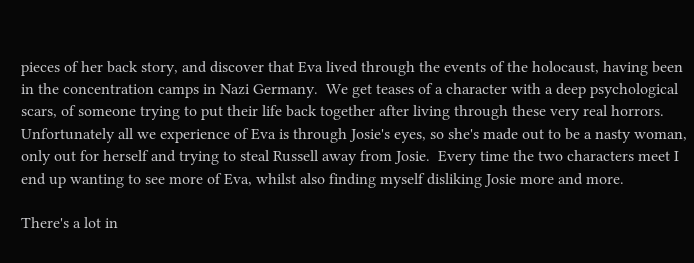pieces of her back story, and discover that Eva lived through the events of the holocaust, having been in the concentration camps in Nazi Germany.  We get teases of a character with a deep psychological scars, of someone trying to put their life back together after living through these very real horrors.  Unfortunately all we experience of Eva is through Josie's eyes, so she's made out to be a nasty woman, only out for herself and trying to steal Russell away from Josie.  Every time the two characters meet I end up wanting to see more of Eva, whilst also finding myself disliking Josie more and more.

There's a lot in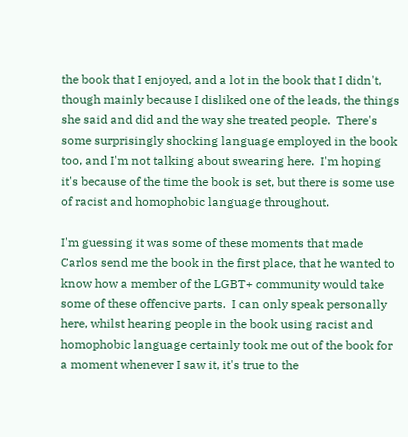the book that I enjoyed, and a lot in the book that I didn't, though mainly because I disliked one of the leads, the things she said and did and the way she treated people.  There's some surprisingly shocking language employed in the book too, and I'm not talking about swearing here.  I'm hoping it's because of the time the book is set, but there is some use of racist and homophobic language throughout.

I'm guessing it was some of these moments that made Carlos send me the book in the first place, that he wanted to know how a member of the LGBT+ community would take some of these offencive parts.  I can only speak personally here, whilst hearing people in the book using racist and homophobic language certainly took me out of the book for a moment whenever I saw it, it's true to the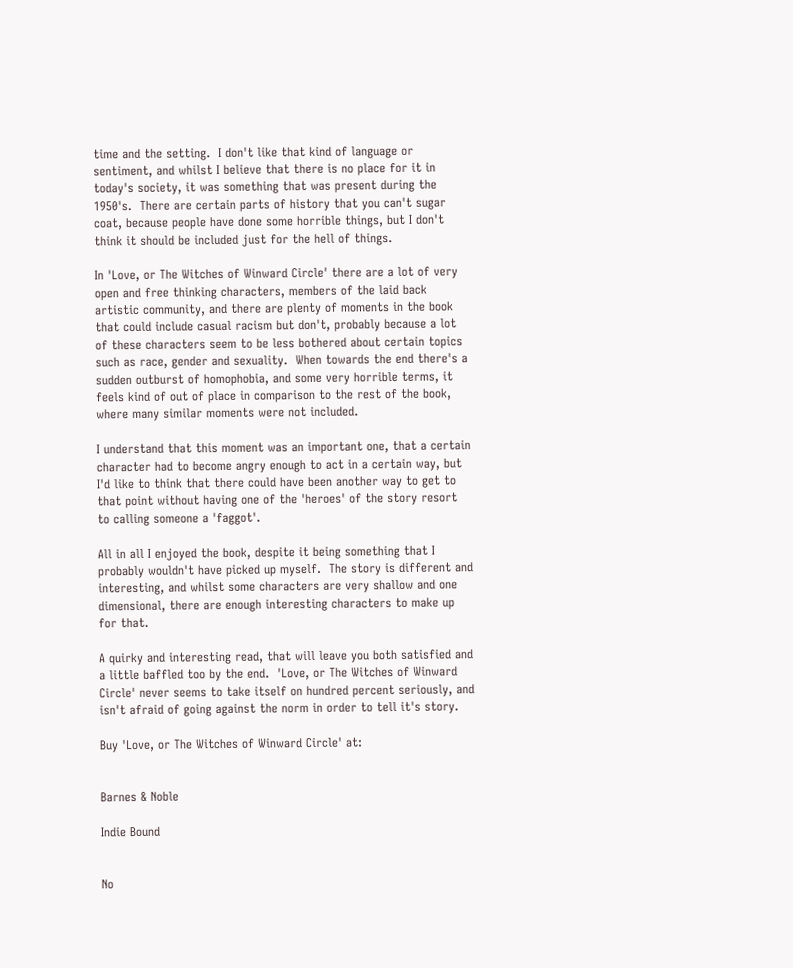time and the setting.  I don't like that kind of language or sentiment, and whilst I believe that there is no place for it in today's society, it was something that was present during the 1950's.  There are certain parts of history that you can't sugar coat, because people have done some horrible things, but I don't think it should be included just for the hell of things.

In 'Love, or The Witches of Winward Circle' there are a lot of very open and free thinking characters, members of the laid back artistic community, and there are plenty of moments in the book that could include casual racism but don't, probably because a lot of these characters seem to be less bothered about certain topics such as race, gender and sexuality.  When towards the end there's a sudden outburst of homophobia, and some very horrible terms, it feels kind of out of place in comparison to the rest of the book, where many similar moments were not included.

I understand that this moment was an important one, that a certain character had to become angry enough to act in a certain way, but I'd like to think that there could have been another way to get to that point without having one of the 'heroes' of the story resort to calling someone a 'faggot'.

All in all I enjoyed the book, despite it being something that I probably wouldn't have picked up myself.  The story is different and interesting, and whilst some characters are very shallow and one dimensional, there are enough interesting characters to make up for that.

A quirky and interesting read, that will leave you both satisfied and a little baffled too by the end.  'Love, or The Witches of Winward Circle' never seems to take itself on hundred percent seriously, and isn't afraid of going against the norm in order to tell it's story.

Buy 'Love, or The Witches of Winward Circle' at:


Barnes & Noble

Indie Bound


No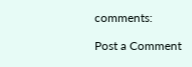comments:

Post a Comment